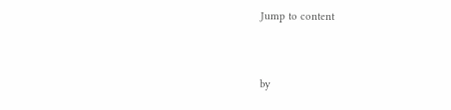Jump to content


by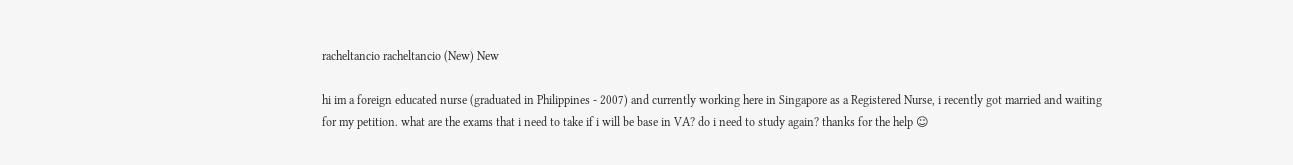racheltancio racheltancio (New) New

hi im a foreign educated nurse (graduated in Philippines - 2007) and currently working here in Singapore as a Registered Nurse, i recently got married and waiting for my petition. what are the exams that i need to take if i will be base in VA? do i need to study again? thanks for the help ☺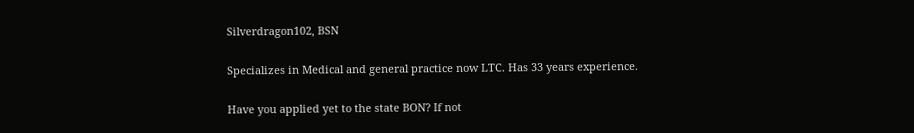Silverdragon102, BSN

Specializes in Medical and general practice now LTC. Has 33 years experience.

Have you applied yet to the state BON? If not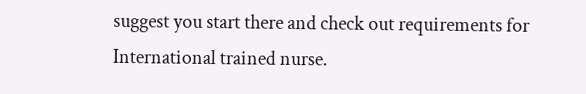suggest you start there and check out requirements for International trained nurse.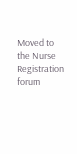Moved to the Nurse Registration forum